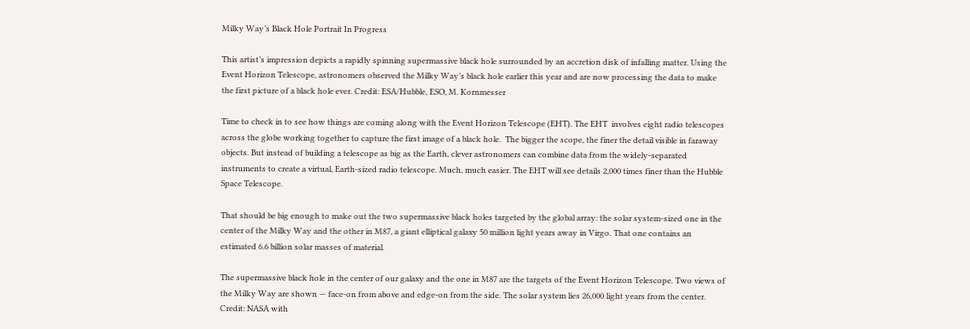Milky Way’s Black Hole Portrait In Progress

This artist’s impression depicts a rapidly spinning supermassive black hole surrounded by an accretion disk of infalling matter. Using the Event Horizon Telescope, astronomers observed the Milky Way’s black hole earlier this year and are now processing the data to make the first picture of a black hole ever. Credit: ESA/Hubble, ESO, M. Kornmesser

Time to check in to see how things are coming along with the Event Horizon Telescope (EHT). The EHT  involves eight radio telescopes across the globe working together to capture the first image of a black hole.  The bigger the scope, the finer the detail visible in faraway objects. But instead of building a telescope as big as the Earth, clever astronomers can combine data from the widely-separated instruments to create a virtual, Earth-sized radio telescope. Much, much easier. The EHT will see details 2,000 times finer than the Hubble Space Telescope.

That should be big enough to make out the two supermassive black holes targeted by the global array: the solar system-sized one in the center of the Milky Way and the other in M87, a giant elliptical galaxy 50 million light years away in Virgo. That one contains an estimated 6.6 billion solar masses of material.

The supermassive black hole in the center of our galaxy and the one in M87 are the targets of the Event Horizon Telescope. Two views of the Milky Way are shown — face-on from above and edge-on from the side. The solar system lies 26,000 light years from the center. Credit: NASA with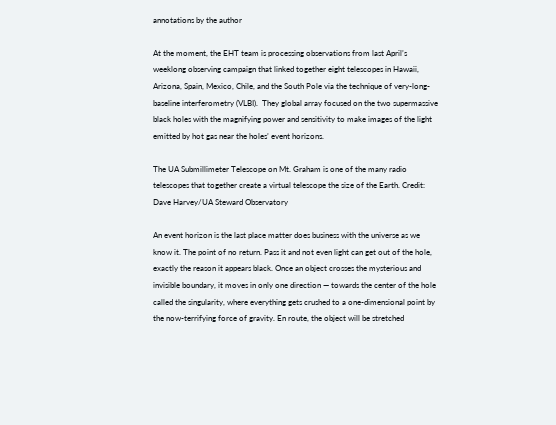annotations by the author

At the moment, the EHT team is processing observations from last April’s weeklong observing campaign that linked together eight telescopes in Hawaii, Arizona, Spain, Mexico, Chile, and the South Pole via the technique of very-long-baseline interferometry (VLBI).  They global array focused on the two supermassive black holes with the magnifying power and sensitivity to make images of the light emitted by hot gas near the holes’ event horizons.

The UA Submillimeter Telescope on Mt. Graham is one of the many radio telescopes that together create a virtual telescope the size of the Earth. Credit: Dave Harvey/UA Steward Observatory

An event horizon is the last place matter does business with the universe as we know it. The point of no return. Pass it and not even light can get out of the hole, exactly the reason it appears black. Once an object crosses the mysterious and invisible boundary, it moves in only one direction — towards the center of the hole called the singularity, where everything gets crushed to a one-dimensional point by the now-terrifying force of gravity. En route, the object will be stretched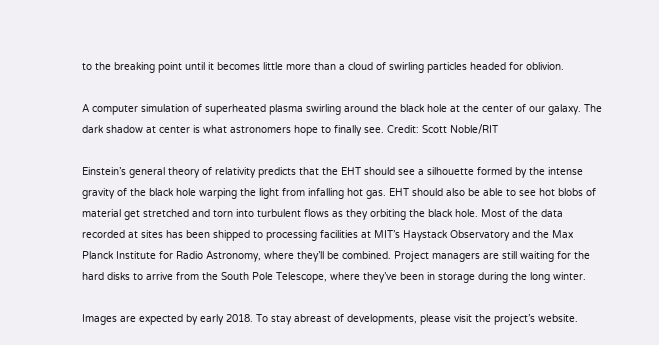to the breaking point until it becomes little more than a cloud of swirling particles headed for oblivion.

A computer simulation of superheated plasma swirling around the black hole at the center of our galaxy. The dark shadow at center is what astronomers hope to finally see. Credit: Scott Noble/RIT

Einstein’s general theory of relativity predicts that the EHT should see a silhouette formed by the intense gravity of the black hole warping the light from infalling hot gas. EHT should also be able to see hot blobs of material get stretched and torn into turbulent flows as they orbiting the black hole. Most of the data recorded at sites has been shipped to processing facilities at MIT’s Haystack Observatory and the Max Planck Institute for Radio Astronomy, where they’ll be combined. Project managers are still waiting for the hard disks to arrive from the South Pole Telescope, where they’ve been in storage during the long winter.

Images are expected by early 2018. To stay abreast of developments, please visit the project’s website.